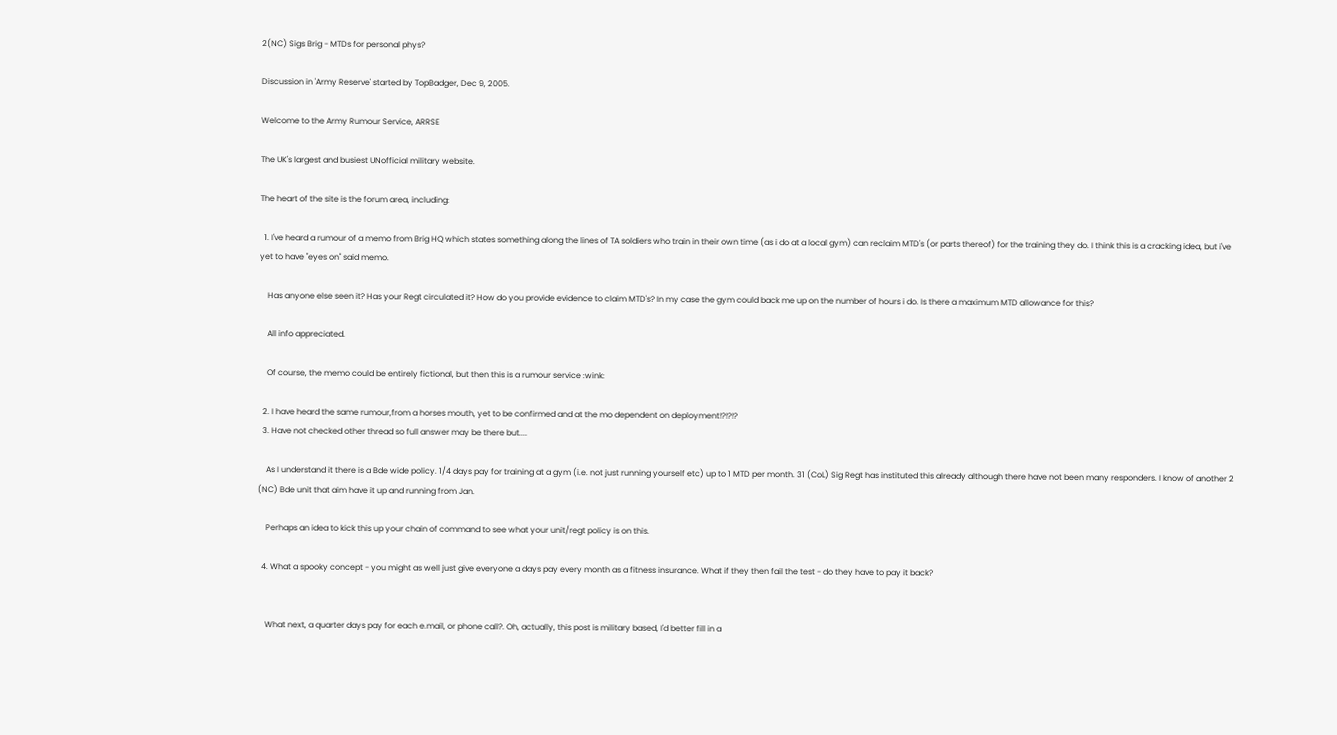2(NC) Sigs Brig - MTDs for personal phys?

Discussion in 'Army Reserve' started by TopBadger, Dec 9, 2005.

Welcome to the Army Rumour Service, ARRSE

The UK's largest and busiest UNofficial military website.

The heart of the site is the forum area, including:

  1. I've heard a rumour of a memo from Brig HQ which states something along the lines of TA soldiers who train in their own time (as i do at a local gym) can reclaim MTD's (or parts thereof) for the training they do. I think this is a cracking idea, but i've yet to have "eyes on" said memo.

    Has anyone else seen it? Has your Regt circulated it? How do you provide evidence to claim MTD's? In my case the gym could back me up on the number of hours i do. Is there a maximum MTD allowance for this?

    All info appreciated.

    Of course, the memo could be entirely fictional, but then this is a rumour service :wink:

  2. I have heard the same rumour,from a horses mouth, yet to be confirmed and at the mo dependent on deployment!?!?!?
  3. Have not checked other thread so full answer may be there but....

    As I understand it there is a Bde wide policy. 1/4 days pay for training at a gym (i.e. not just running yourself etc) up to 1 MTD per month. 31 (CoL) Sig Regt has instituted this already although there have not been many responders. I know of another 2 (NC) Bde unit that aim have it up and running from Jan.

    Perhaps an idea to kick this up your chain of command to see what your unit/regt policy is on this.

  4. What a spooky concept - you might as well just give everyone a days pay every month as a fitness insurance. What if they then fail the test - do they have to pay it back?


    What next, a quarter days pay for each e.mail, or phone call?. Oh, actually, this post is military based, I'd better fill in a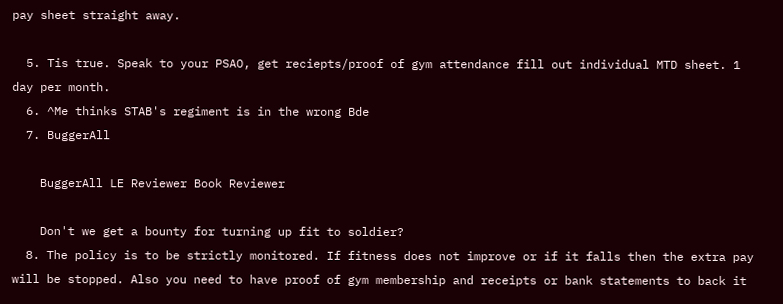pay sheet straight away.

  5. Tis true. Speak to your PSAO, get reciepts/proof of gym attendance fill out individual MTD sheet. 1 day per month.
  6. ^Me thinks STAB's regiment is in the wrong Bde
  7. BuggerAll

    BuggerAll LE Reviewer Book Reviewer

    Don't we get a bounty for turning up fit to soldier?
  8. The policy is to be strictly monitored. If fitness does not improve or if it falls then the extra pay will be stopped. Also you need to have proof of gym membership and receipts or bank statements to back it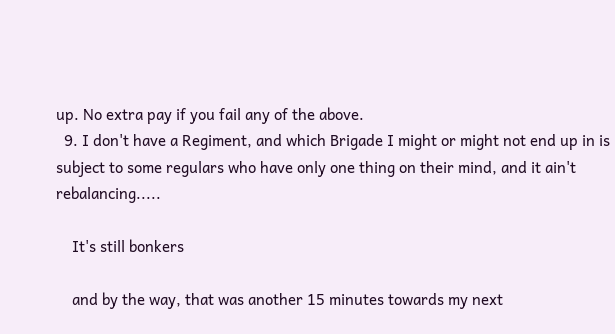up. No extra pay if you fail any of the above.
  9. I don't have a Regiment, and which Brigade I might or might not end up in is subject to some regulars who have only one thing on their mind, and it ain't rebalancing.....

    It's still bonkers

    and by the way, that was another 15 minutes towards my next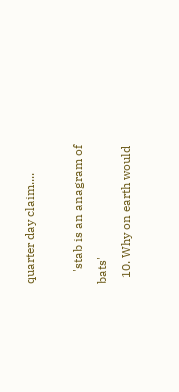quarter day claim....

    'stab is an anagram of bats'
  10. Why on earth would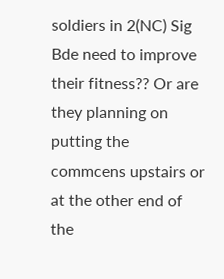soldiers in 2(NC) Sig Bde need to improve their fitness?? Or are they planning on putting the commcens upstairs or at the other end of the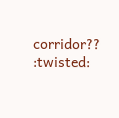corridor?? :twisted: